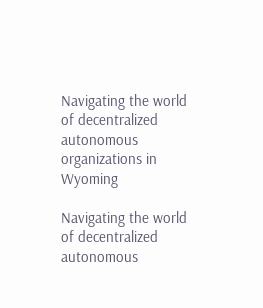Navigating the world of decentralized autonomous organizations in Wyoming

Navigating the world of decentralized autonomous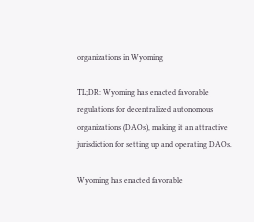organizations in Wyoming

TL;DR: Wyoming has enacted favorable regulations for decentralized autonomous organizations (DAOs), making it an attractive jurisdiction for setting up and operating DAOs.

Wyoming has enacted favorable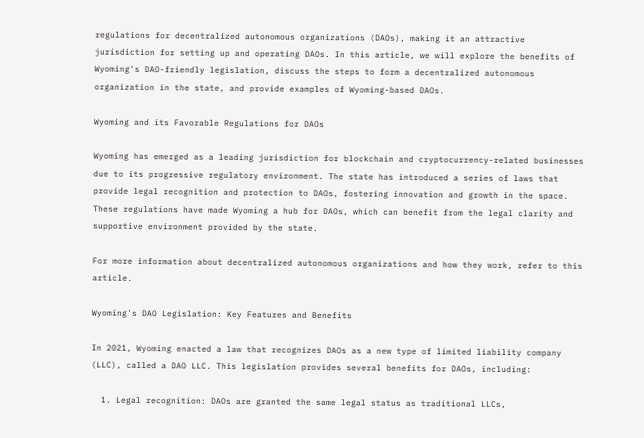regulations for decentralized autonomous organizations (DAOs), making it an attractive jurisdiction for setting up and operating DAOs. In this article, we will explore the benefits of Wyoming's DAO-friendly legislation, discuss the steps to form a decentralized autonomous organization in the state, and provide examples of Wyoming-based DAOs.

Wyoming and its Favorable Regulations for DAOs

Wyoming has emerged as a leading jurisdiction for blockchain and cryptocurrency-related businesses due to its progressive regulatory environment. The state has introduced a series of laws that provide legal recognition and protection to DAOs, fostering innovation and growth in the space. These regulations have made Wyoming a hub for DAOs, which can benefit from the legal clarity and supportive environment provided by the state.

For more information about decentralized autonomous organizations and how they work, refer to this article.

Wyoming's DAO Legislation: Key Features and Benefits

In 2021, Wyoming enacted a law that recognizes DAOs as a new type of limited liability company (LLC), called a DAO LLC. This legislation provides several benefits for DAOs, including:

  1. Legal recognition: DAOs are granted the same legal status as traditional LLCs,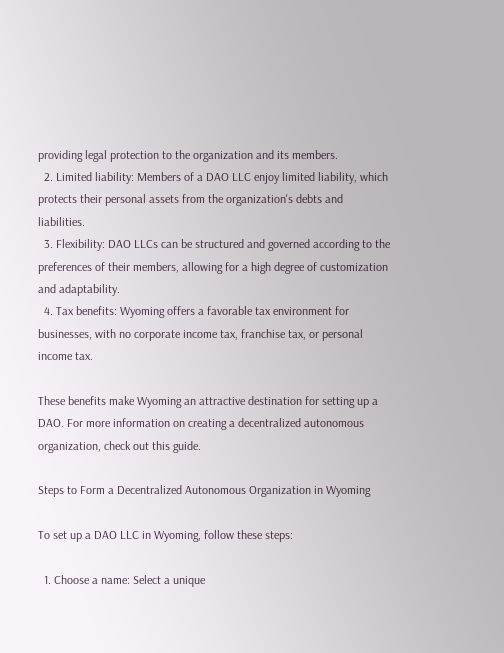providing legal protection to the organization and its members.
  2. Limited liability: Members of a DAO LLC enjoy limited liability, which protects their personal assets from the organization's debts and liabilities.
  3. Flexibility: DAO LLCs can be structured and governed according to the preferences of their members, allowing for a high degree of customization and adaptability.
  4. Tax benefits: Wyoming offers a favorable tax environment for businesses, with no corporate income tax, franchise tax, or personal income tax.

These benefits make Wyoming an attractive destination for setting up a DAO. For more information on creating a decentralized autonomous organization, check out this guide.

Steps to Form a Decentralized Autonomous Organization in Wyoming

To set up a DAO LLC in Wyoming, follow these steps:

  1. Choose a name: Select a unique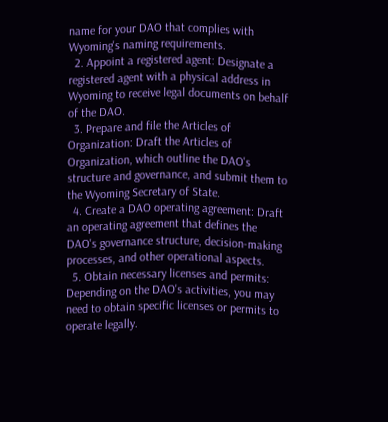name for your DAO that complies with Wyoming's naming requirements.
  2. Appoint a registered agent: Designate a registered agent with a physical address in Wyoming to receive legal documents on behalf of the DAO.
  3. Prepare and file the Articles of Organization: Draft the Articles of Organization, which outline the DAO's structure and governance, and submit them to the Wyoming Secretary of State.
  4. Create a DAO operating agreement: Draft an operating agreement that defines the DAO's governance structure, decision-making processes, and other operational aspects.
  5. Obtain necessary licenses and permits: Depending on the DAO's activities, you may need to obtain specific licenses or permits to operate legally.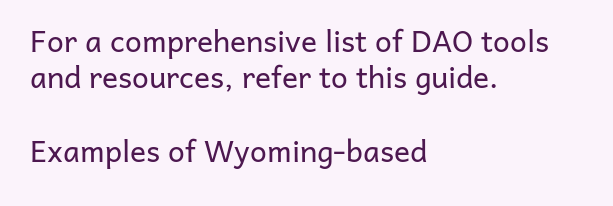For a comprehensive list of DAO tools and resources, refer to this guide.

Examples of Wyoming-based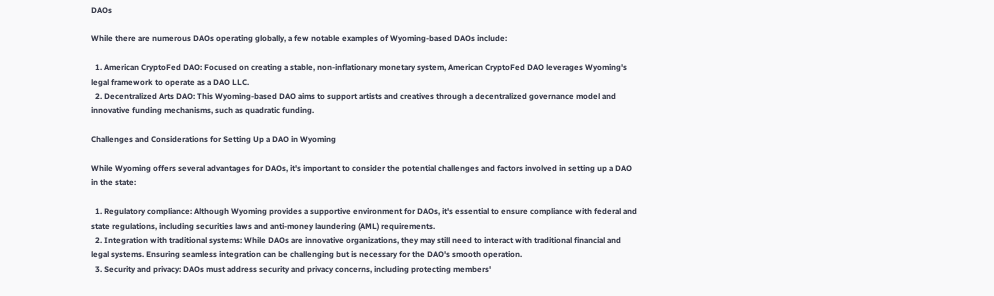DAOs

While there are numerous DAOs operating globally, a few notable examples of Wyoming-based DAOs include:

  1. American CryptoFed DAO: Focused on creating a stable, non-inflationary monetary system, American CryptoFed DAO leverages Wyoming's legal framework to operate as a DAO LLC.
  2. Decentralized Arts DAO: This Wyoming-based DAO aims to support artists and creatives through a decentralized governance model and innovative funding mechanisms, such as quadratic funding.

Challenges and Considerations for Setting Up a DAO in Wyoming

While Wyoming offers several advantages for DAOs, it's important to consider the potential challenges and factors involved in setting up a DAO in the state:

  1. Regulatory compliance: Although Wyoming provides a supportive environment for DAOs, it's essential to ensure compliance with federal and state regulations, including securities laws and anti-money laundering (AML) requirements.
  2. Integration with traditional systems: While DAOs are innovative organizations, they may still need to interact with traditional financial and legal systems. Ensuring seamless integration can be challenging but is necessary for the DAO's smooth operation.
  3. Security and privacy: DAOs must address security and privacy concerns, including protecting members'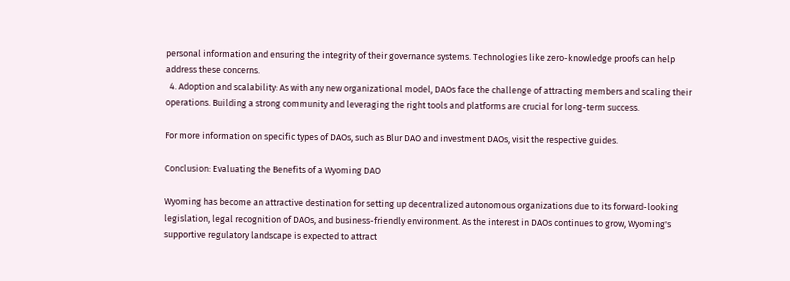personal information and ensuring the integrity of their governance systems. Technologies like zero-knowledge proofs can help address these concerns.
  4. Adoption and scalability: As with any new organizational model, DAOs face the challenge of attracting members and scaling their operations. Building a strong community and leveraging the right tools and platforms are crucial for long-term success.

For more information on specific types of DAOs, such as Blur DAO and investment DAOs, visit the respective guides.

Conclusion: Evaluating the Benefits of a Wyoming DAO

Wyoming has become an attractive destination for setting up decentralized autonomous organizations due to its forward-looking legislation, legal recognition of DAOs, and business-friendly environment. As the interest in DAOs continues to grow, Wyoming's supportive regulatory landscape is expected to attract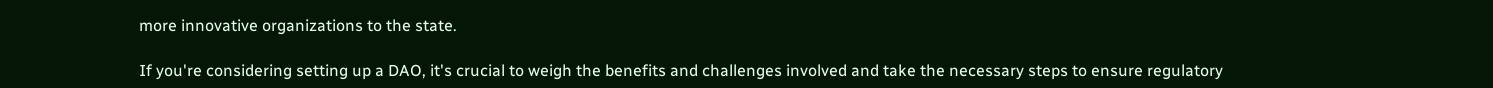more innovative organizations to the state.

If you're considering setting up a DAO, it's crucial to weigh the benefits and challenges involved and take the necessary steps to ensure regulatory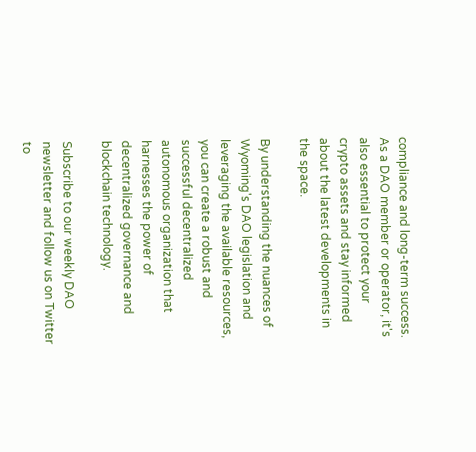compliance and long-term success. As a DAO member or operator, it's also essential to protect your crypto assets and stay informed about the latest developments in the space.

By understanding the nuances of Wyoming's DAO legislation and leveraging the available resources, you can create a robust and successful decentralized autonomous organization that harnesses the power of decentralized governance and blockchain technology.

Subscribe to our weekly DAO newsletter and follow us on Twitter to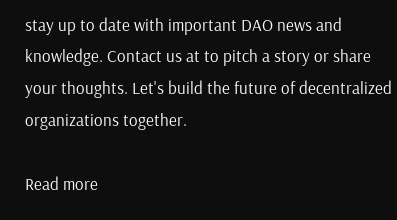stay up to date with important DAO news and knowledge. Contact us at to pitch a story or share your thoughts. Let's build the future of decentralized organizations together.

Read more